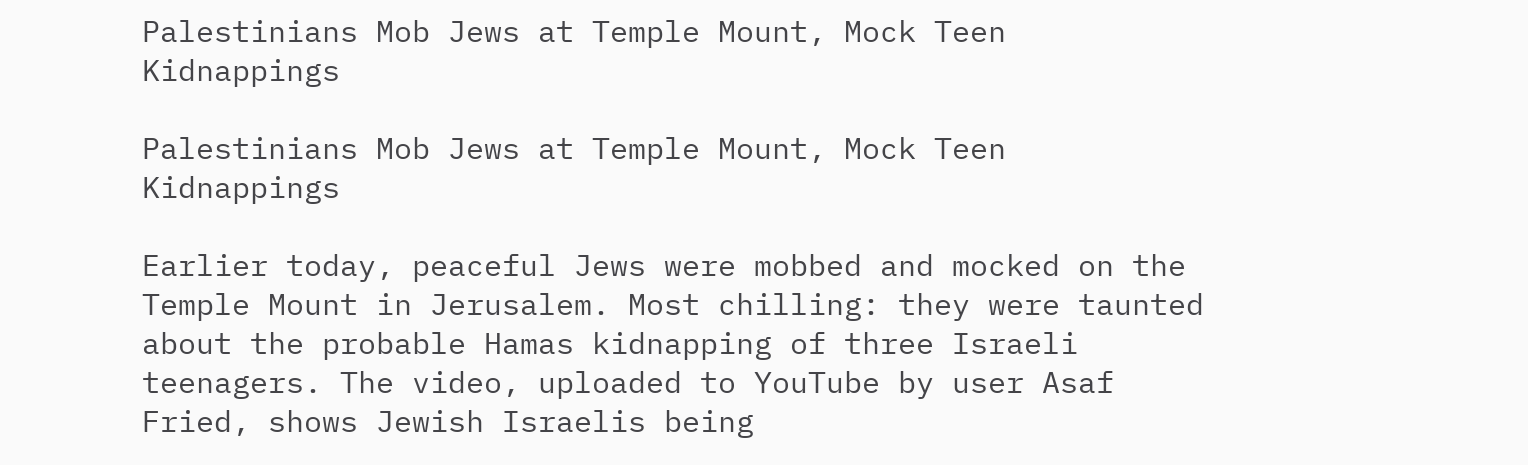Palestinians Mob Jews at Temple Mount, Mock Teen Kidnappings

Palestinians Mob Jews at Temple Mount, Mock Teen Kidnappings

Earlier today, peaceful Jews were mobbed and mocked on the Temple Mount in Jerusalem. Most chilling: they were taunted about the probable Hamas kidnapping of three Israeli teenagers. The video, uploaded to YouTube by user Asaf Fried, shows Jewish Israelis being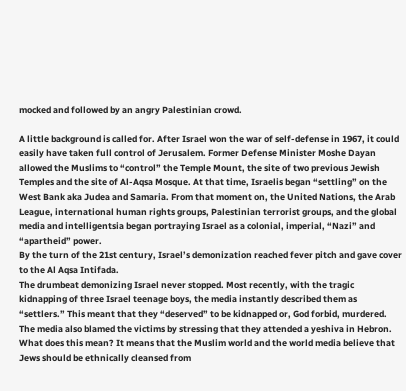mocked and followed by an angry Palestinian crowd.

A little background is called for. After Israel won the war of self-defense in 1967, it could easily have taken full control of Jerusalem. Former Defense Minister Moshe Dayan allowed the Muslims to “control” the Temple Mount, the site of two previous Jewish Temples and the site of Al-Aqsa Mosque. At that time, Israelis began “settling” on the West Bank aka Judea and Samaria. From that moment on, the United Nations, the Arab League, international human rights groups, Palestinian terrorist groups, and the global media and intelligentsia began portraying Israel as a colonial, imperial, “Nazi” and “apartheid” power.
By the turn of the 21st century, Israel’s demonization reached fever pitch and gave cover to the Al Aqsa Intifada.
The drumbeat demonizing Israel never stopped. Most recently, with the tragic kidnapping of three Israel teenage boys, the media instantly described them as “settlers.” This meant that they “deserved” to be kidnapped or, God forbid, murdered.
The media also blamed the victims by stressing that they attended a yeshiva in Hebron. What does this mean? It means that the Muslim world and the world media believe that Jews should be ethnically cleansed from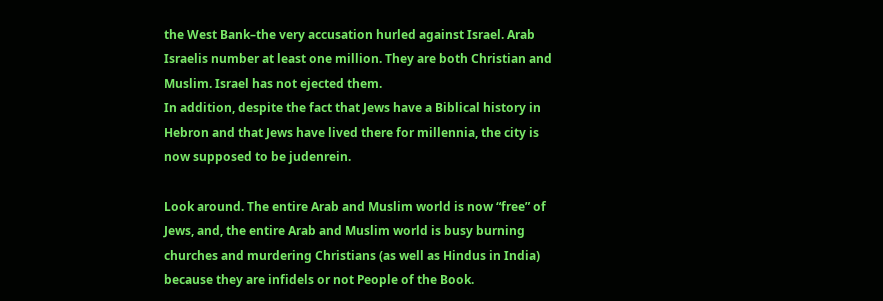the West Bank–the very accusation hurled against Israel. Arab Israelis number at least one million. They are both Christian and Muslim. Israel has not ejected them.
In addition, despite the fact that Jews have a Biblical history in Hebron and that Jews have lived there for millennia, the city is now supposed to be judenrein.

Look around. The entire Arab and Muslim world is now “free” of Jews, and, the entire Arab and Muslim world is busy burning churches and murdering Christians (as well as Hindus in India) because they are infidels or not People of the Book.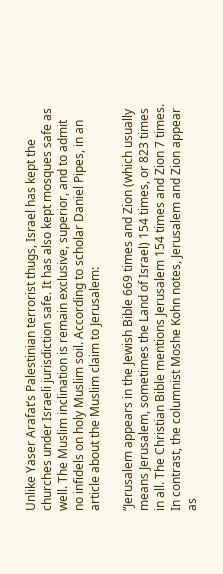Unlike Yaser Arafat’s Palestinian terrorist thugs, Israel has kept the churches under Israeli jurisdiction safe. It has also kept mosques safe as well. The Muslim inclination is remain exclusive, superior, and to admit no infidels on holy Muslim soil. According to scholar Daniel Pipes, in an article about the Muslim claim to Jerusalem:

“Jerusalem appears in the Jewish Bible 669 times and Zion (which usually means Jerusalem, sometimes the Land of Israel) 154 times, or 823 times in all. The Christian Bible mentions Jerusalem 154 times and Zion 7 times. In contrast, the columnist Moshe Kohn notes, Jerusalem and Zion appear as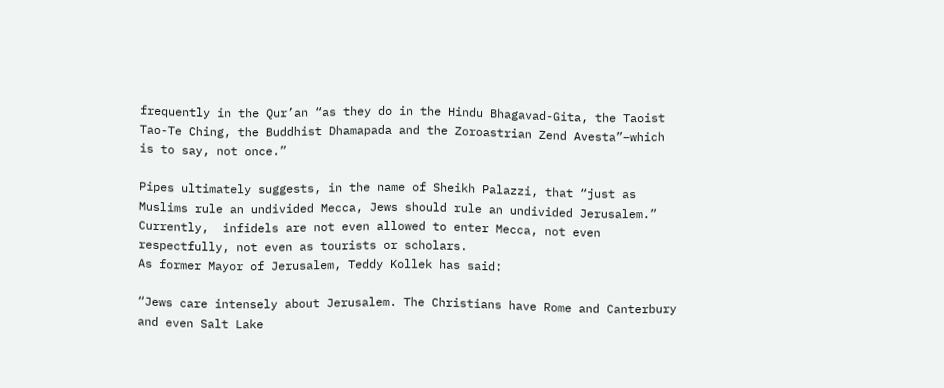frequently in the Qur’an “as they do in the Hindu Bhagavad-Gita, the Taoist Tao-Te Ching, the Buddhist Dhamapada and the Zoroastrian Zend Avesta”–which is to say, not once.”

Pipes ultimately suggests, in the name of Sheikh Palazzi, that “just as Muslims rule an undivided Mecca, Jews should rule an undivided Jerusalem.” Currently,  infidels are not even allowed to enter Mecca, not even respectfully, not even as tourists or scholars.
As former Mayor of Jerusalem, Teddy Kollek has said:

“Jews care intensely about Jerusalem. The Christians have Rome and Canterbury and even Salt Lake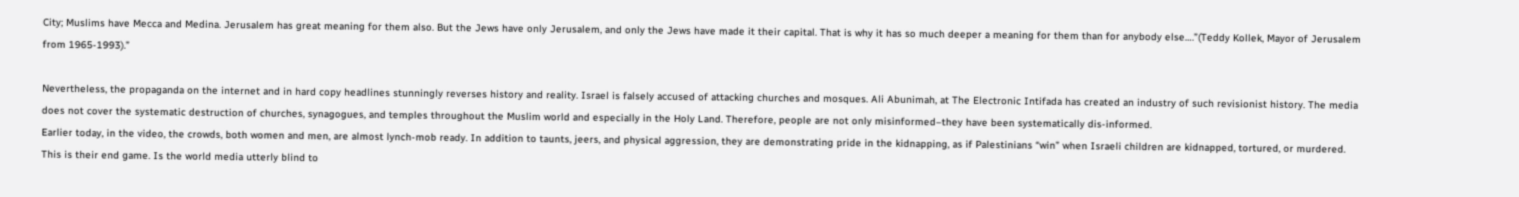City; Muslims have Mecca and Medina. Jerusalem has great meaning for them also. But the Jews have only Jerusalem, and only the Jews have made it their capital. That is why it has so much deeper a meaning for them than for anybody else….”(Teddy Kollek, Mayor of Jerusalem from 1965-1993).”

Nevertheless, the propaganda on the internet and in hard copy headlines stunningly reverses history and reality. Israel is falsely accused of attacking churches and mosques. Ali Abunimah, at The Electronic Intifada has created an industry of such revisionist history. The media does not cover the systematic destruction of churches, synagogues, and temples throughout the Muslim world and especially in the Holy Land. Therefore, people are not only misinformed–they have been systematically dis-informed.
Earlier today, in the video, the crowds, both women and men, are almost lynch-mob ready. In addition to taunts, jeers, and physical aggression, they are demonstrating pride in the kidnapping, as if Palestinians “win” when Israeli children are kidnapped, tortured, or murdered. This is their end game. Is the world media utterly blind to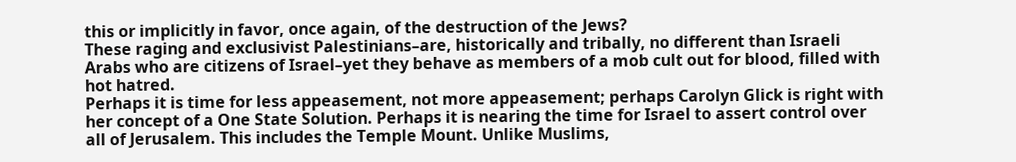this or implicitly in favor, once again, of the destruction of the Jews?
These raging and exclusivist Palestinians–are, historically and tribally, no different than Israeli Arabs who are citizens of Israel–yet they behave as members of a mob cult out for blood, filled with hot hatred.
Perhaps it is time for less appeasement, not more appeasement; perhaps Carolyn Glick is right with her concept of a One State Solution. Perhaps it is nearing the time for Israel to assert control over all of Jerusalem. This includes the Temple Mount. Unlike Muslims,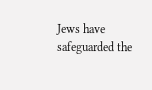Jews have safeguarded the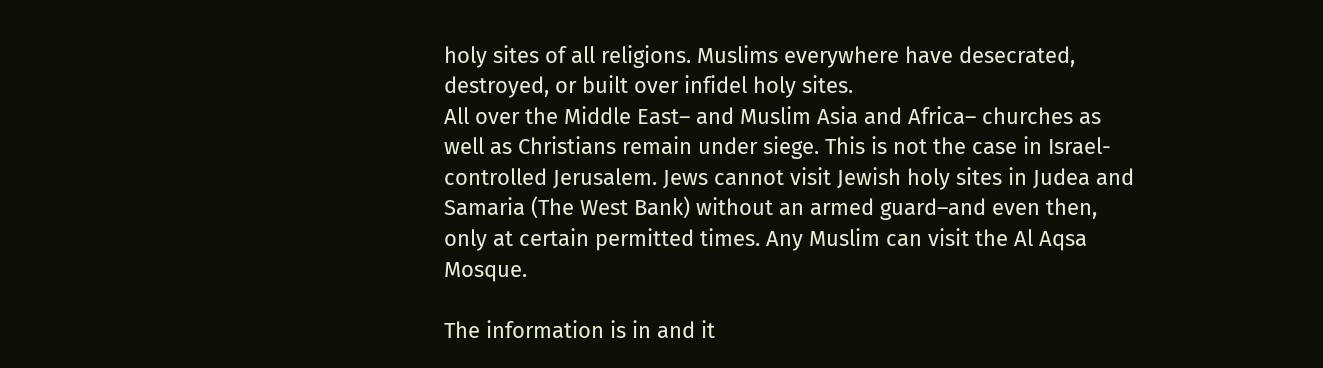holy sites of all religions. Muslims everywhere have desecrated, destroyed, or built over infidel holy sites.
All over the Middle East– and Muslim Asia and Africa– churches as well as Christians remain under siege. This is not the case in Israel-controlled Jerusalem. Jews cannot visit Jewish holy sites in Judea and Samaria (The West Bank) without an armed guard–and even then, only at certain permitted times. Any Muslim can visit the Al Aqsa Mosque.

The information is in and it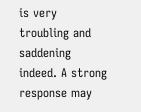is very troubling and saddening indeed. A strong response may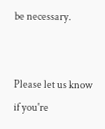be necessary.


Please let us know if you're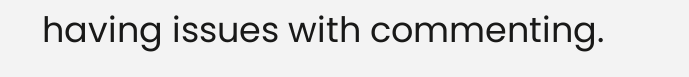having issues with commenting.